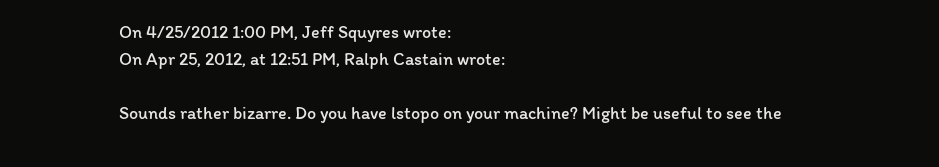On 4/25/2012 1:00 PM, Jeff Squyres wrote:
On Apr 25, 2012, at 12:51 PM, Ralph Castain wrote:

Sounds rather bizarre. Do you have lstopo on your machine? Might be useful to see the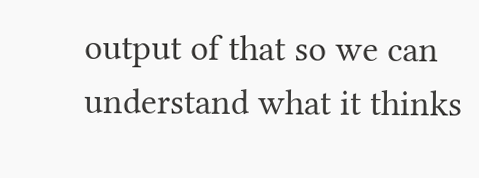output of that so we can understand what it thinks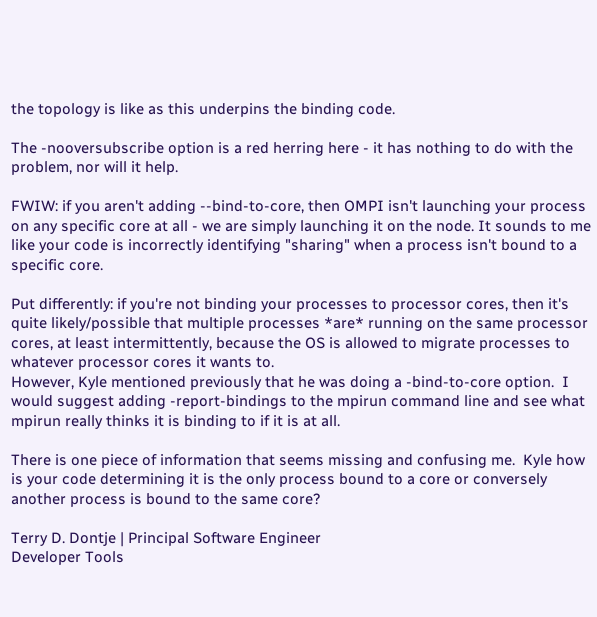the topology is like as this underpins the binding code.

The -nooversubscribe option is a red herring here - it has nothing to do with the problem, nor will it help.

FWIW: if you aren't adding --bind-to-core, then OMPI isn't launching your process on any specific core at all - we are simply launching it on the node. It sounds to me like your code is incorrectly identifying "sharing" when a process isn't bound to a specific core.

Put differently: if you're not binding your processes to processor cores, then it's quite likely/possible that multiple processes *are* running on the same processor cores, at least intermittently, because the OS is allowed to migrate processes to whatever processor cores it wants to.
However, Kyle mentioned previously that he was doing a -bind-to-core option.  I would suggest adding -report-bindings to the mpirun command line and see what mpirun really thinks it is binding to if it is at all.

There is one piece of information that seems missing and confusing me.  Kyle how is your code determining it is the only process bound to a core or conversely another process is bound to the same core?

Terry D. Dontje | Principal Software Engineer
Developer Tools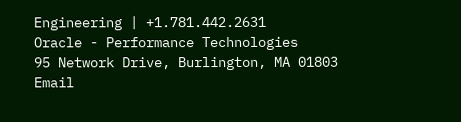Engineering | +1.781.442.2631
Oracle - Performance Technologies
95 Network Drive, Burlington, MA 01803
Email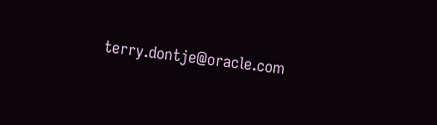terry.dontje@oracle.com